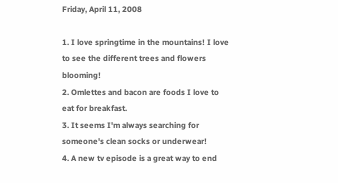Friday, April 11, 2008

1. I love springtime in the mountains! I love to see the different trees and flowers blooming!
2. Omlettes and bacon are foods I love to eat for breakfast.
3. It seems I'm always searching for someone's clean socks or underwear!
4. A new tv episode is a great way to end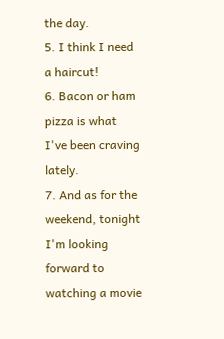the day.
5. I think I need a haircut!
6. Bacon or ham pizza is what I've been craving lately.
7. And as for the weekend, tonight I'm looking forward to watching a movie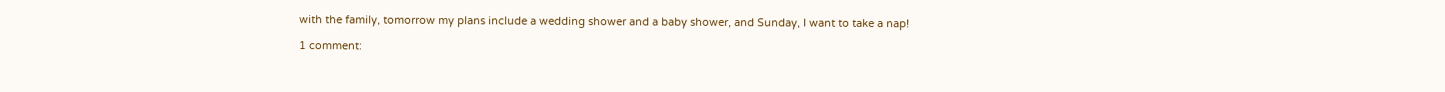with the family, tomorrow my plans include a wedding shower and a baby shower, and Sunday, I want to take a nap!

1 comment: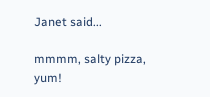Janet said...

mmmm, salty pizza, yum!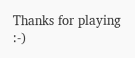Thanks for playing :-)